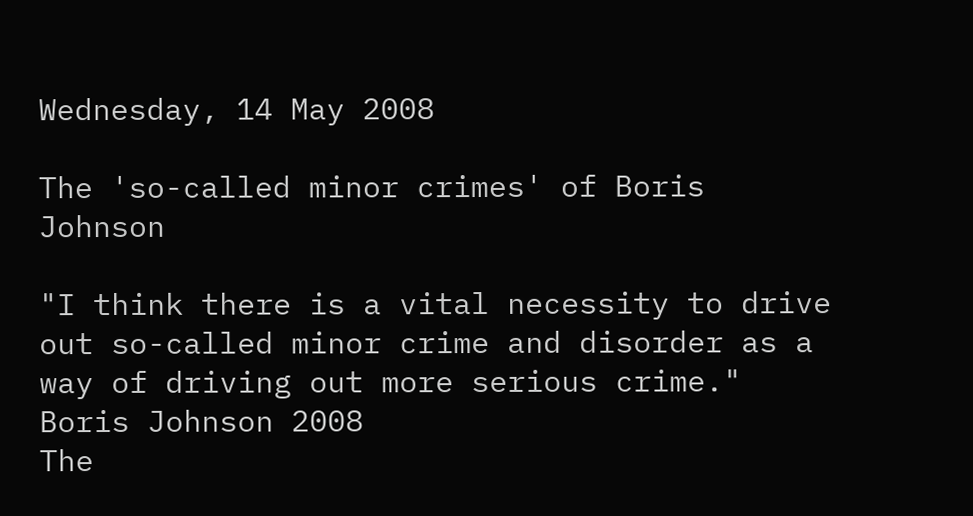Wednesday, 14 May 2008

The 'so-called minor crimes' of Boris Johnson

"I think there is a vital necessity to drive out so-called minor crime and disorder as a way of driving out more serious crime." Boris Johnson 2008
The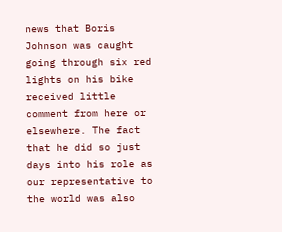news that Boris Johnson was caught going through six red lights on his bike received little comment from here or elsewhere. The fact that he did so just days into his role as our representative to the world was also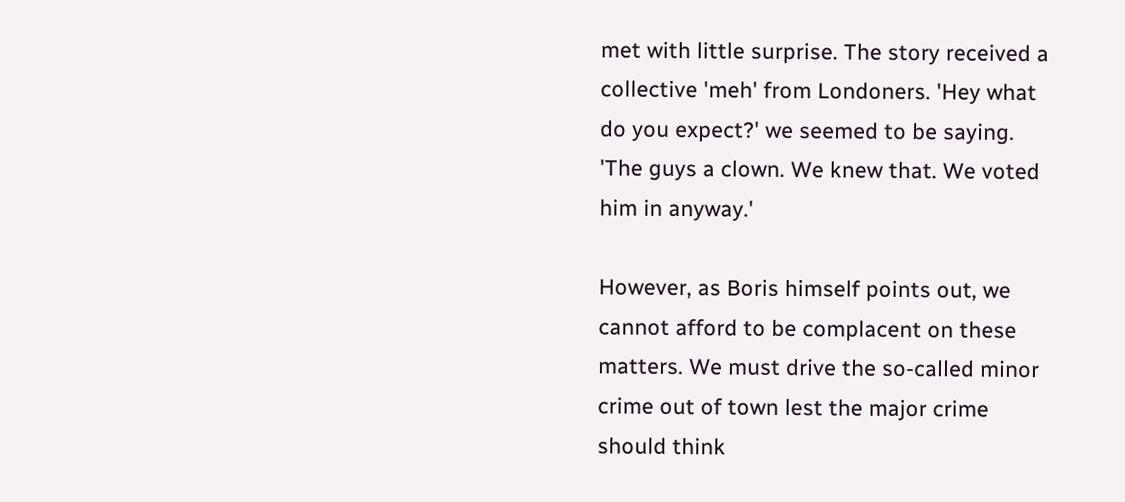met with little surprise. The story received a collective 'meh' from Londoners. 'Hey what do you expect?' we seemed to be saying. 'The guys a clown. We knew that. We voted him in anyway.'

However, as Boris himself points out, we cannot afford to be complacent on these matters. We must drive the so-called minor crime out of town lest the major crime should think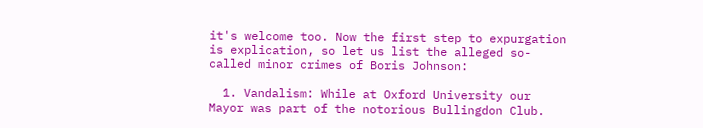it's welcome too. Now the first step to expurgation is explication, so let us list the alleged so-called minor crimes of Boris Johnson:

  1. Vandalism: While at Oxford University our Mayor was part of the notorious Bullingdon Club.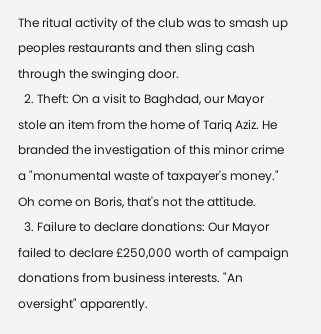The ritual activity of the club was to smash up peoples restaurants and then sling cash through the swinging door.
  2. Theft: On a visit to Baghdad, our Mayor stole an item from the home of Tariq Aziz. He branded the investigation of this minor crime a "monumental waste of taxpayer's money." Oh come on Boris, that's not the attitude.
  3. Failure to declare donations: Our Mayor failed to declare £250,000 worth of campaign donations from business interests. "An oversight" apparently.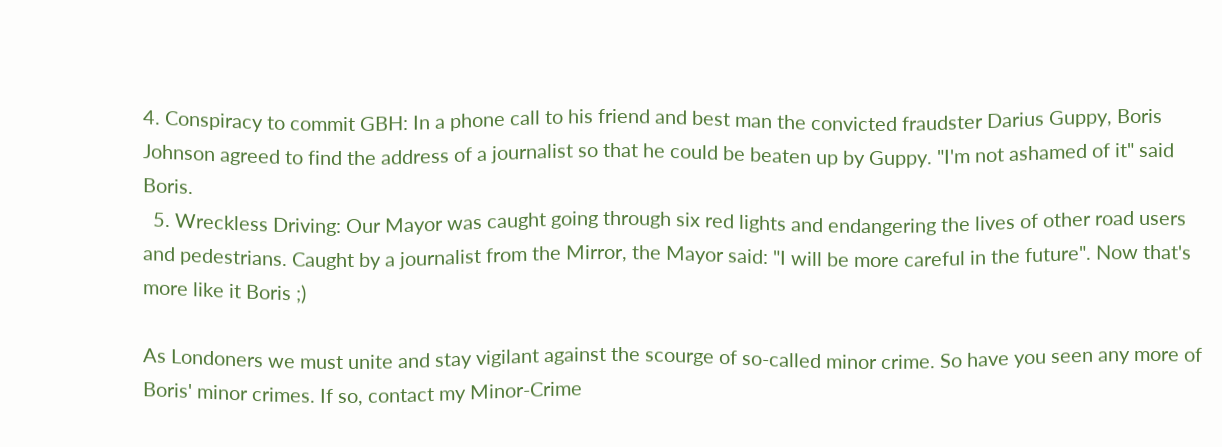4. Conspiracy to commit GBH: In a phone call to his friend and best man the convicted fraudster Darius Guppy, Boris Johnson agreed to find the address of a journalist so that he could be beaten up by Guppy. "I'm not ashamed of it" said Boris.
  5. Wreckless Driving: Our Mayor was caught going through six red lights and endangering the lives of other road users and pedestrians. Caught by a journalist from the Mirror, the Mayor said: "I will be more careful in the future". Now that's more like it Boris ;)

As Londoners we must unite and stay vigilant against the scourge of so-called minor crime. So have you seen any more of Boris' minor crimes. If so, contact my Minor-Crime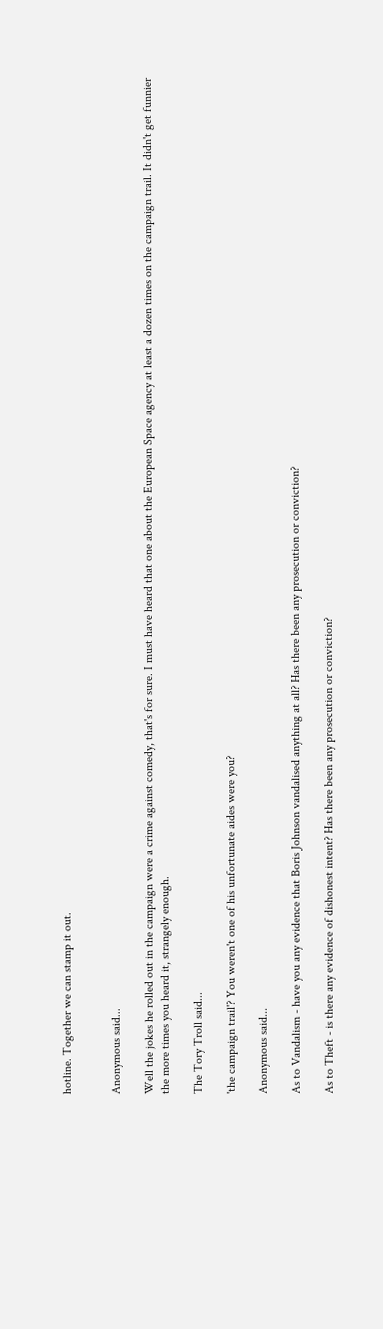hotline. Together we can stamp it out.


Anonymous said...

Well the jokes he rolled out in the campaign were a crime against comedy, that's for sure. I must have heard that one about the European Space agency at least a dozen times on the campaign trail. It didn't get funnier the more times you heard it, strangely enough.

The Tory Troll said...

'the campaign trail'? You weren't one of his unfortunate aides were you?

Anonymous said...

As to Vandalism - have you any evidence that Boris Johnson vandalised anything at all? Has there been any prosecution or conviction?

As to Theft - is there any evidence of dishonest intent? Has there been any prosecution or conviction?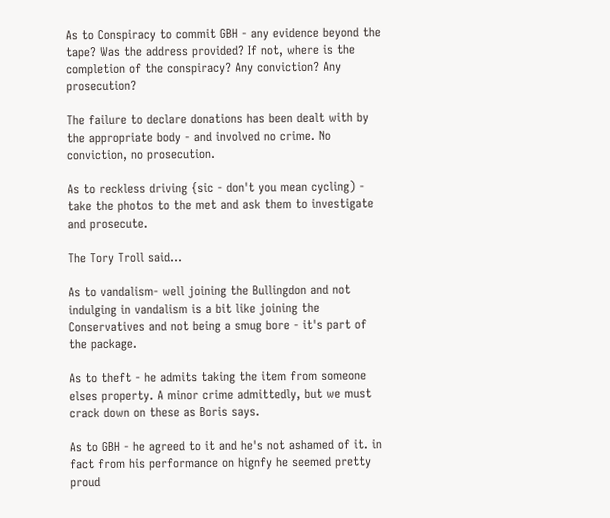As to Conspiracy to commit GBH - any evidence beyond the tape? Was the address provided? If not, where is the completion of the conspiracy? Any conviction? Any prosecution?

The failure to declare donations has been dealt with by the appropriate body - and involved no crime. No conviction, no prosecution.

As to reckless driving {sic - don't you mean cycling) - take the photos to the met and ask them to investigate and prosecute.

The Tory Troll said...

As to vandalism- well joining the Bullingdon and not indulging in vandalism is a bit like joining the Conservatives and not being a smug bore - it's part of the package.

As to theft - he admits taking the item from someone elses property. A minor crime admittedly, but we must crack down on these as Boris says.

As to GBH - he agreed to it and he's not ashamed of it. in fact from his performance on hignfy he seemed pretty proud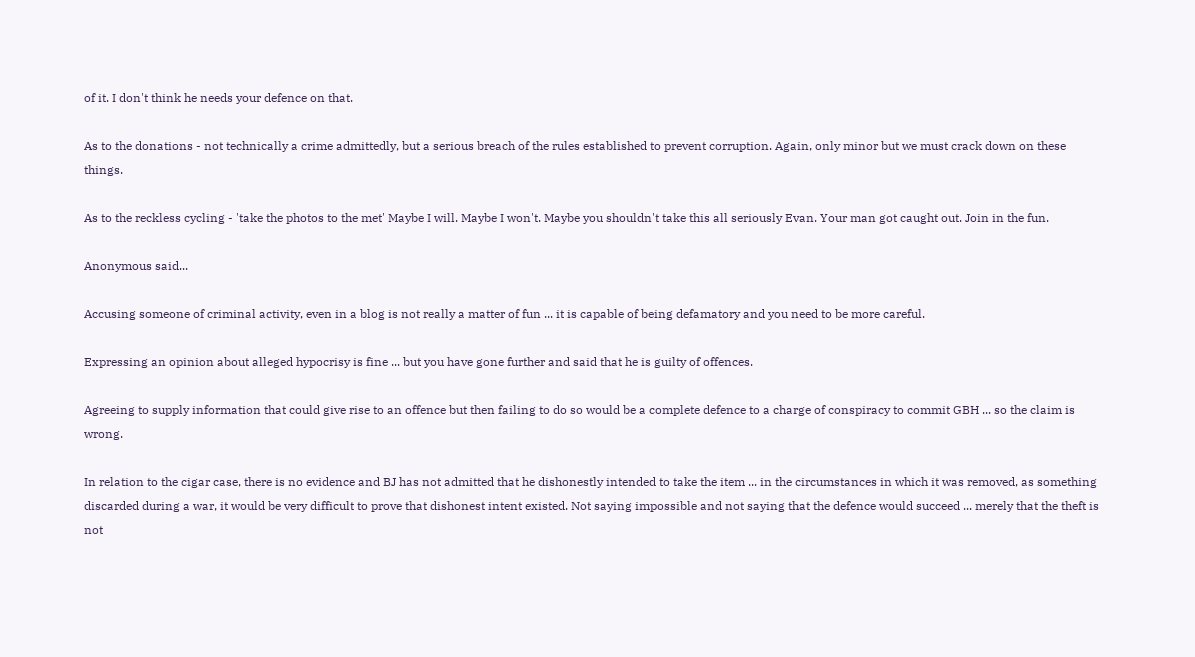of it. I don't think he needs your defence on that.

As to the donations - not technically a crime admittedly, but a serious breach of the rules established to prevent corruption. Again, only minor but we must crack down on these things.

As to the reckless cycling - 'take the photos to the met' Maybe I will. Maybe I won't. Maybe you shouldn't take this all seriously Evan. Your man got caught out. Join in the fun.

Anonymous said...

Accusing someone of criminal activity, even in a blog is not really a matter of fun ... it is capable of being defamatory and you need to be more careful.

Expressing an opinion about alleged hypocrisy is fine ... but you have gone further and said that he is guilty of offences.

Agreeing to supply information that could give rise to an offence but then failing to do so would be a complete defence to a charge of conspiracy to commit GBH ... so the claim is wrong.

In relation to the cigar case, there is no evidence and BJ has not admitted that he dishonestly intended to take the item ... in the circumstances in which it was removed, as something discarded during a war, it would be very difficult to prove that dishonest intent existed. Not saying impossible and not saying that the defence would succeed ... merely that the theft is not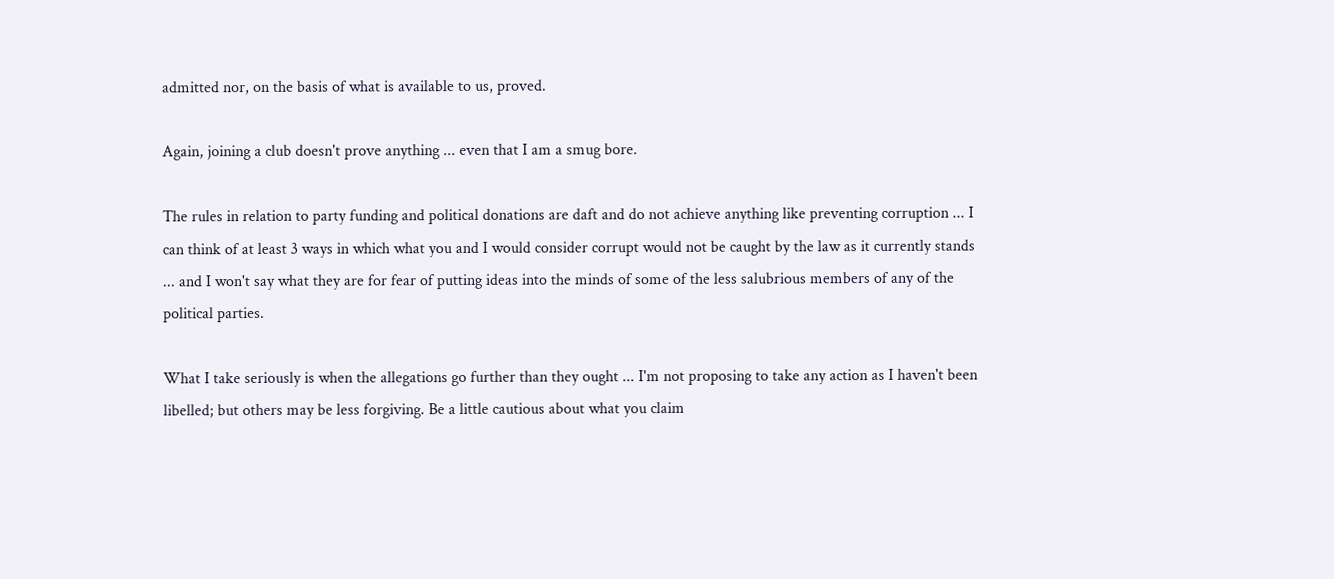admitted nor, on the basis of what is available to us, proved.

Again, joining a club doesn't prove anything ... even that I am a smug bore.

The rules in relation to party funding and political donations are daft and do not achieve anything like preventing corruption ... I can think of at least 3 ways in which what you and I would consider corrupt would not be caught by the law as it currently stands ... and I won't say what they are for fear of putting ideas into the minds of some of the less salubrious members of any of the political parties.

What I take seriously is when the allegations go further than they ought ... I'm not proposing to take any action as I haven't been libelled; but others may be less forgiving. Be a little cautious about what you claim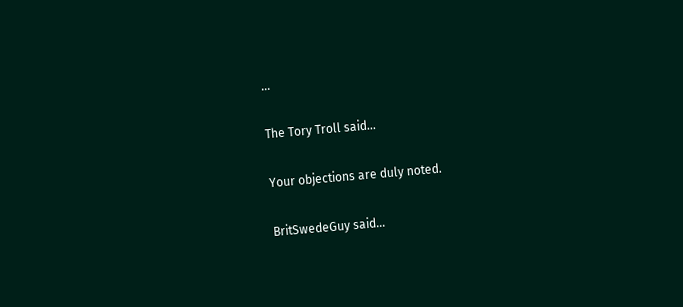...

The Tory Troll said...

Your objections are duly noted.

BritSwedeGuy said...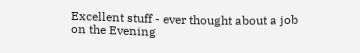Excellent stuff - ever thought about a job on the Evening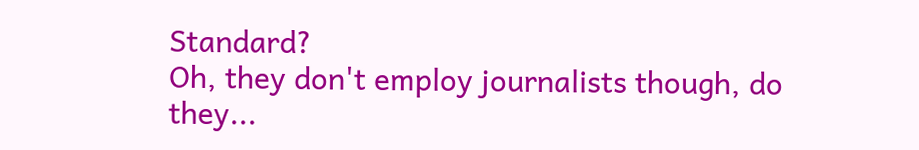Standard?
Oh, they don't employ journalists though, do they...